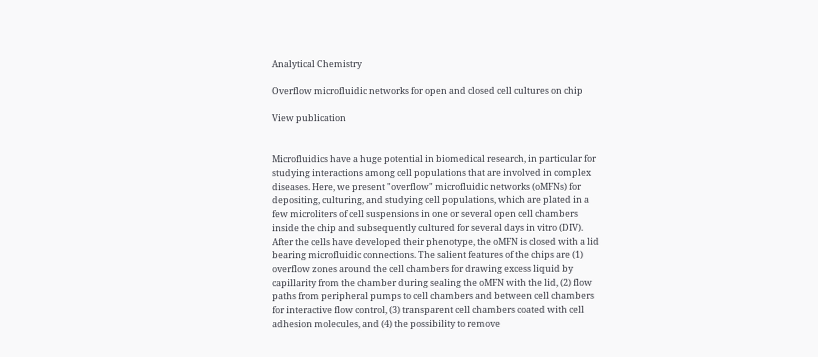Analytical Chemistry

Overflow microfluidic networks for open and closed cell cultures on chip

View publication


Microfluidics have a huge potential in biomedical research, in particular for studying interactions among cell populations that are involved in complex diseases. Here, we present "overflow" microfluidic networks (oMFNs) for depositing, culturing, and studying cell populations, which are plated in a few microliters of cell suspensions in one or several open cell chambers inside the chip and subsequently cultured for several days in vitro (DIV). After the cells have developed their phenotype, the oMFN is closed with a lid bearing microfluidic connections. The salient features of the chips are (1) overflow zones around the cell chambers for drawing excess liquid by capillarity from the chamber during sealing the oMFN with the lid, (2) flow paths from peripheral pumps to cell chambers and between cell chambers for interactive flow control, (3) transparent cell chambers coated with cell adhesion molecules, and (4) the possibility to remove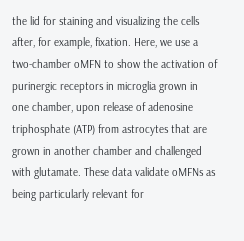the lid for staining and visualizing the cells after, for example, fixation. Here, we use a two-chamber oMFN to show the activation of purinergic receptors in microglia grown in one chamber, upon release of adenosine triphosphate (ATP) from astrocytes that are grown in another chamber and challenged with glutamate. These data validate oMFNs as being particularly relevant for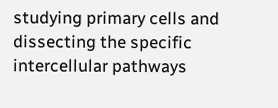studying primary cells and dissecting the specific intercellular pathways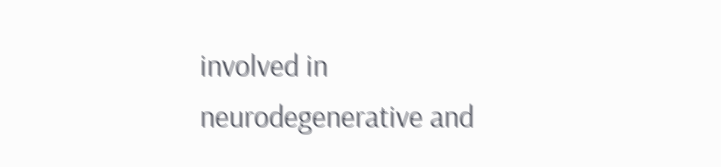involved in neurodegenerative and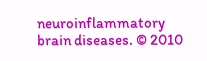neuroinflammatory brain diseases. © 2010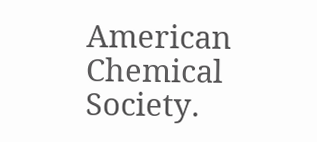American Chemical Society.